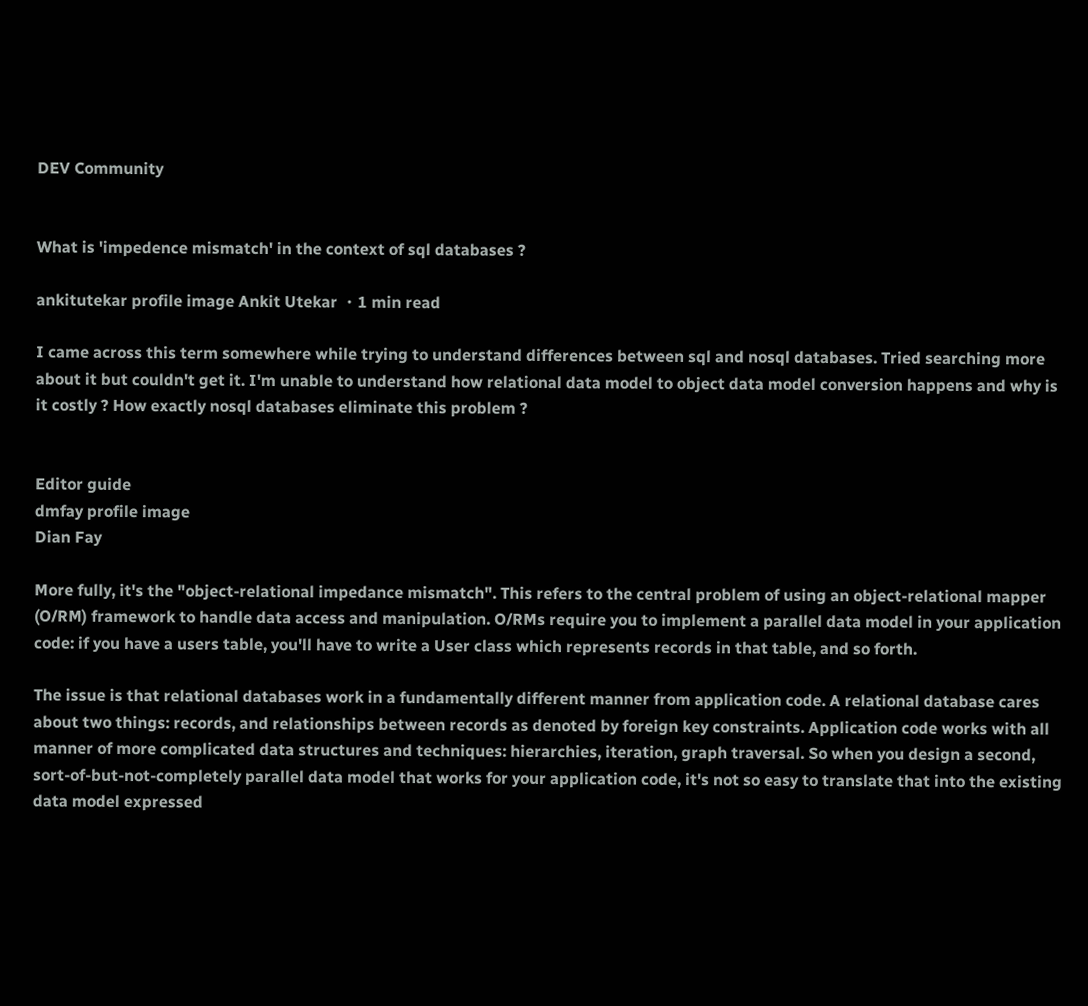DEV Community


What is 'impedence mismatch' in the context of sql databases ?

ankitutekar profile image Ankit Utekar ・1 min read

I came across this term somewhere while trying to understand differences between sql and nosql databases. Tried searching more about it but couldn't get it. I'm unable to understand how relational data model to object data model conversion happens and why is it costly ? How exactly nosql databases eliminate this problem ?


Editor guide
dmfay profile image
Dian Fay

More fully, it's the "object-relational impedance mismatch". This refers to the central problem of using an object-relational mapper (O/RM) framework to handle data access and manipulation. O/RMs require you to implement a parallel data model in your application code: if you have a users table, you'll have to write a User class which represents records in that table, and so forth.

The issue is that relational databases work in a fundamentally different manner from application code. A relational database cares about two things: records, and relationships between records as denoted by foreign key constraints. Application code works with all manner of more complicated data structures and techniques: hierarchies, iteration, graph traversal. So when you design a second, sort-of-but-not-completely parallel data model that works for your application code, it's not so easy to translate that into the existing data model expressed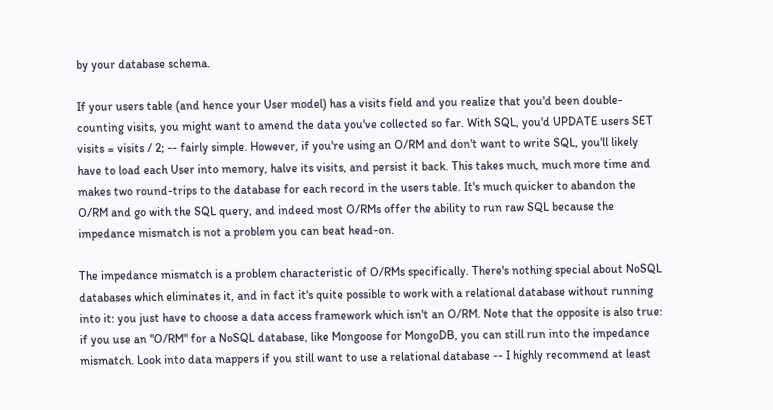by your database schema.

If your users table (and hence your User model) has a visits field and you realize that you'd been double-counting visits, you might want to amend the data you've collected so far. With SQL, you'd UPDATE users SET visits = visits / 2; -- fairly simple. However, if you're using an O/RM and don't want to write SQL, you'll likely have to load each User into memory, halve its visits, and persist it back. This takes much, much more time and makes two round-trips to the database for each record in the users table. It's much quicker to abandon the O/RM and go with the SQL query, and indeed most O/RMs offer the ability to run raw SQL because the impedance mismatch is not a problem you can beat head-on.

The impedance mismatch is a problem characteristic of O/RMs specifically. There's nothing special about NoSQL databases which eliminates it, and in fact it's quite possible to work with a relational database without running into it: you just have to choose a data access framework which isn't an O/RM. Note that the opposite is also true: if you use an "O/RM" for a NoSQL database, like Mongoose for MongoDB, you can still run into the impedance mismatch. Look into data mappers if you still want to use a relational database -- I highly recommend at least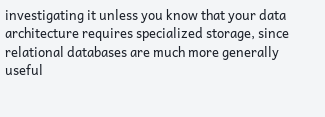investigating it unless you know that your data architecture requires specialized storage, since relational databases are much more generally useful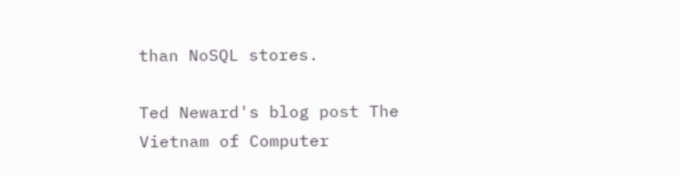than NoSQL stores.

Ted Neward's blog post The Vietnam of Computer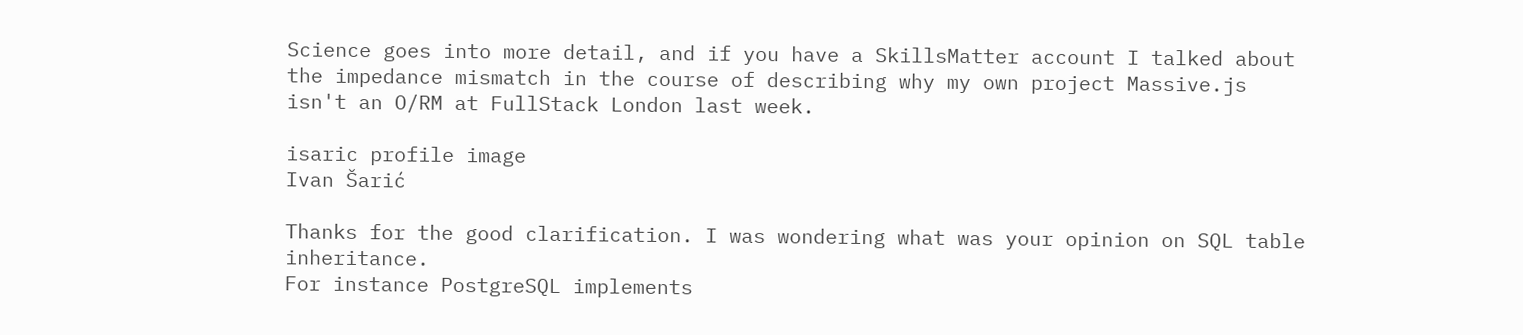Science goes into more detail, and if you have a SkillsMatter account I talked about the impedance mismatch in the course of describing why my own project Massive.js isn't an O/RM at FullStack London last week.

isaric profile image
Ivan Šarić

Thanks for the good clarification. I was wondering what was your opinion on SQL table inheritance.
For instance PostgreSQL implements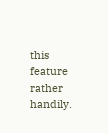this feature rather handily.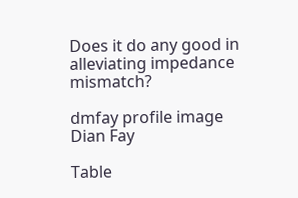Does it do any good in alleviating impedance mismatch?

dmfay profile image
Dian Fay

Table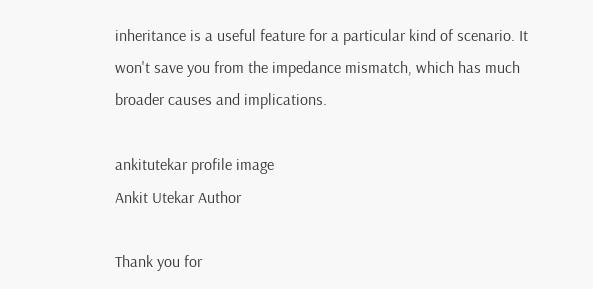inheritance is a useful feature for a particular kind of scenario. It won't save you from the impedance mismatch, which has much broader causes and implications.

ankitutekar profile image
Ankit Utekar Author

Thank you for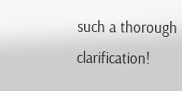such a thorough clarification!